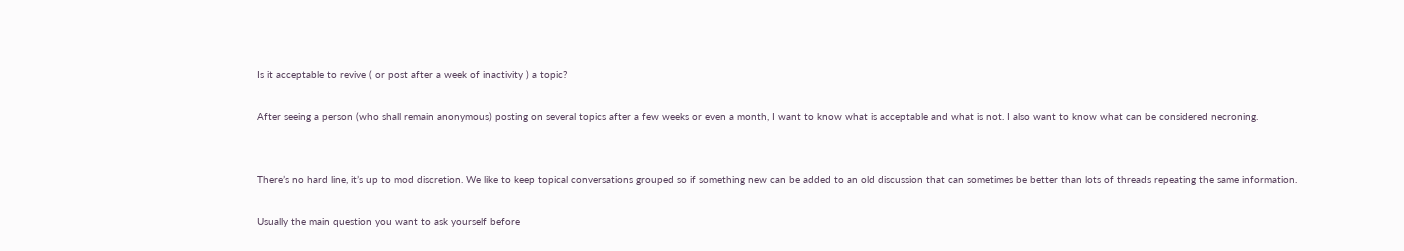Is it acceptable to revive ( or post after a week of inactivity ) a topic?

After seeing a person (who shall remain anonymous) posting on several topics after a few weeks or even a month, I want to know what is acceptable and what is not. I also want to know what can be considered necroning.


There’s no hard line, it’s up to mod discretion. We like to keep topical conversations grouped so if something new can be added to an old discussion that can sometimes be better than lots of threads repeating the same information.

Usually the main question you want to ask yourself before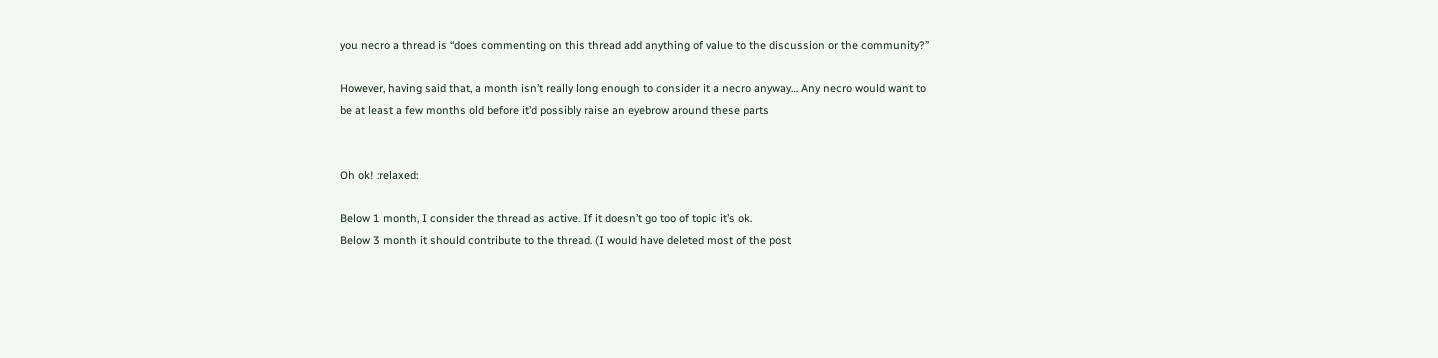you necro a thread is “does commenting on this thread add anything of value to the discussion or the community?”

However, having said that, a month isn’t really long enough to consider it a necro anyway… Any necro would want to be at least a few months old before it’d possibly raise an eyebrow around these parts


Oh ok! :relaxed:

Below 1 month, I consider the thread as active. If it doesn’t go too of topic it’s ok.
Below 3 month it should contribute to the thread. (I would have deleted most of the post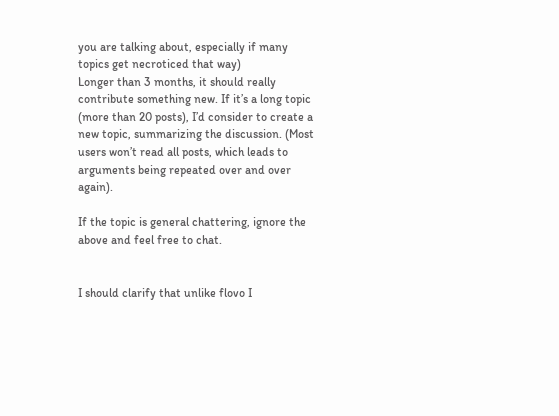you are talking about, especially if many topics get necroticed that way)
Longer than 3 months, it should really contribute something new. If it’s a long topic (more than 20 posts), I’d consider to create a new topic, summarizing the discussion. (Most users won’t read all posts, which leads to arguments being repeated over and over again).

If the topic is general chattering, ignore the above and feel free to chat.


I should clarify that unlike flovo I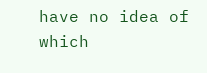have no idea of which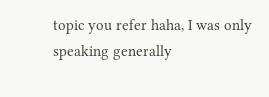topic you refer haha, I was only speaking generally